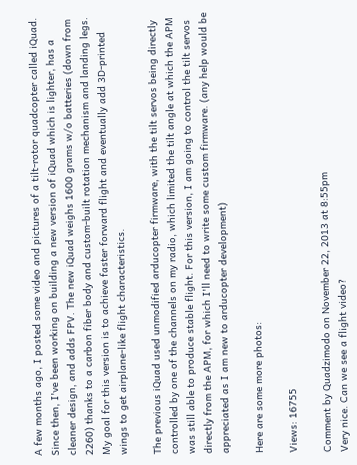A few months ago, I posted some video and pictures of a tilt-rotor quadcopter called iQuad. Since then, I've been working on building a new version of iQuad which is lighter, has a cleaner design, and adds FPV. The new iQuad weighs 1600 grams w/o batteries (down from 2260) thanks to a carbon fiber body and custom-built rotation mechanism and landing legs. My goal for this version is to achieve faster forward flight and eventually add 3D-printed wings to get airplane-like flight characteristics.

The previous iQuad used unmodified arducopter firmware, with the tilt servos being directly controlled by one of the channels on my radio, which limited the tilt angle at which the APM was still able to produce stable flight. For this version, I am going to control the tilt servos directly from the APM, for which I'll need to write some custom firmware. (any help would be appreciated as I am new to arducopter development)

Here are some more photos:

Views: 16755

Comment by Quadzimodo on November 22, 2013 at 8:55pm
Very nice. Can we see a flight video?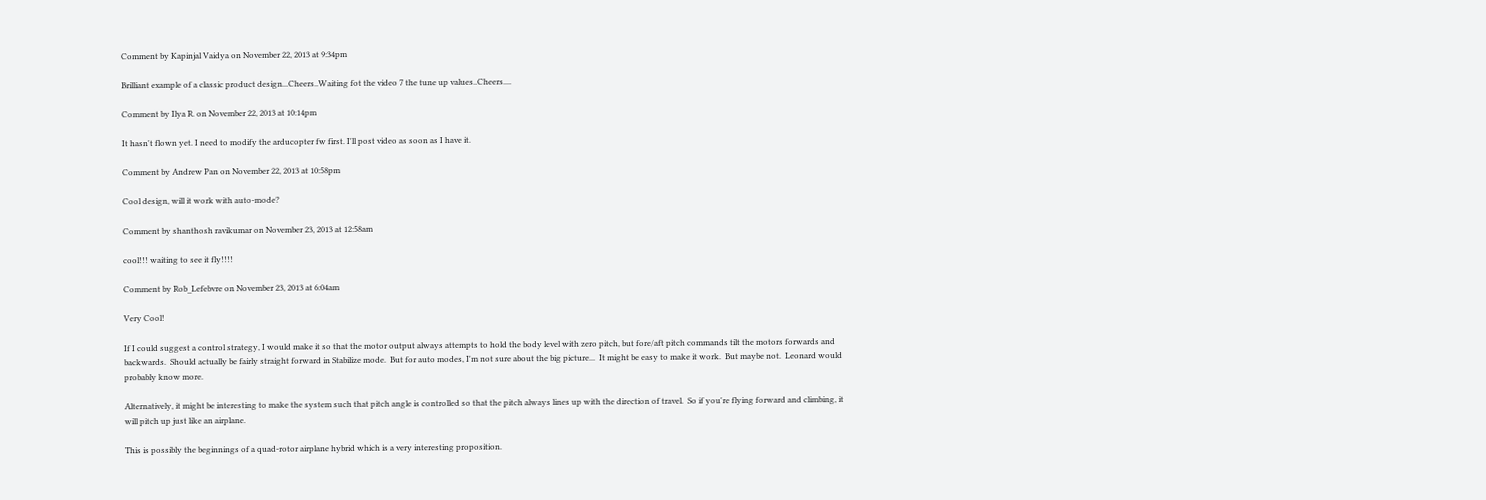Comment by Kapinjal Vaidya on November 22, 2013 at 9:34pm

Brilliant example of a classic product design...Cheers..Waiting fot the video 7 the tune up values..Cheers....

Comment by Ilya R. on November 22, 2013 at 10:14pm

It hasn't flown yet. I need to modify the arducopter fw first. I'll post video as soon as I have it.

Comment by Andrew Pan on November 22, 2013 at 10:58pm

Cool design, will it work with auto-mode?

Comment by shanthosh ravikumar on November 23, 2013 at 12:58am

cool!!! waiting to see it fly!!!!

Comment by Rob_Lefebvre on November 23, 2013 at 6:04am

Very Cool!

If I could suggest a control strategy, I would make it so that the motor output always attempts to hold the body level with zero pitch, but fore/aft pitch commands tilt the motors forwards and backwards.  Should actually be fairly straight forward in Stabilize mode.  But for auto modes, I'm not sure about the big picture...  It might be easy to make it work.  But maybe not.  Leonard would probably know more.

Alternatively, it might be interesting to make the system such that pitch angle is controlled so that the pitch always lines up with the direction of travel.  So if you're flying forward and climbing, it will pitch up just like an airplane.

This is possibly the beginnings of a quad-rotor airplane hybrid which is a very interesting proposition.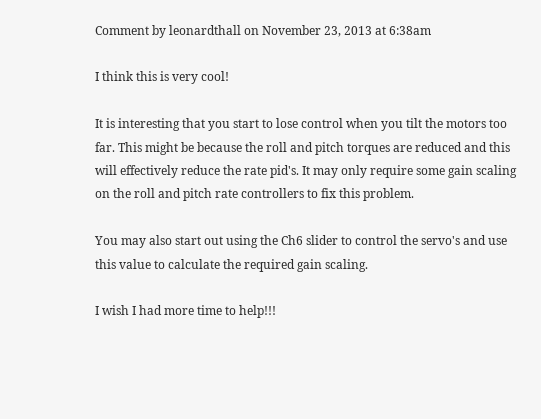Comment by leonardthall on November 23, 2013 at 6:38am

I think this is very cool!

It is interesting that you start to lose control when you tilt the motors too far. This might be because the roll and pitch torques are reduced and this will effectively reduce the rate pid's. It may only require some gain scaling on the roll and pitch rate controllers to fix this problem.

You may also start out using the Ch6 slider to control the servo's and use this value to calculate the required gain scaling.

I wish I had more time to help!!!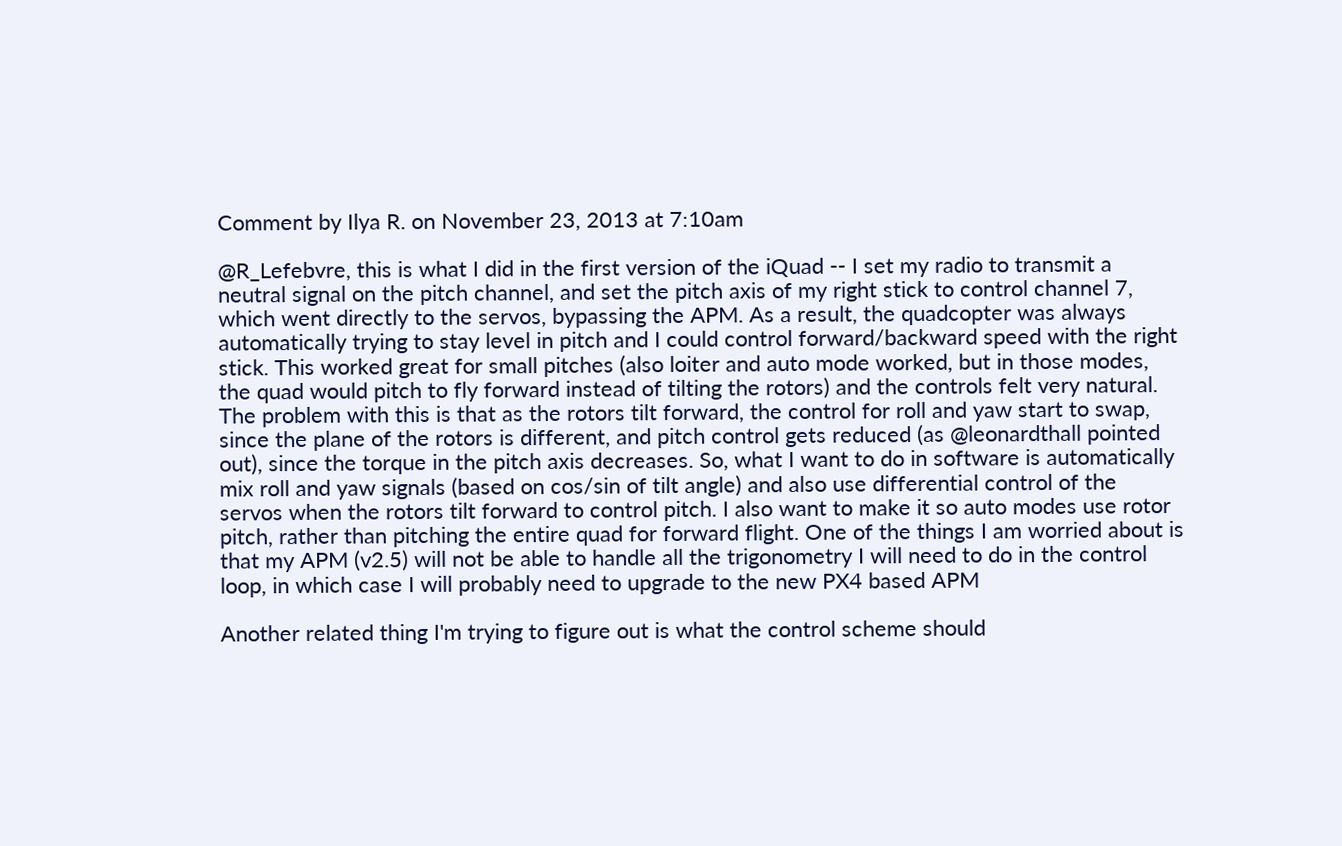Comment by Ilya R. on November 23, 2013 at 7:10am

@R_Lefebvre, this is what I did in the first version of the iQuad -- I set my radio to transmit a neutral signal on the pitch channel, and set the pitch axis of my right stick to control channel 7, which went directly to the servos, bypassing the APM. As a result, the quadcopter was always automatically trying to stay level in pitch and I could control forward/backward speed with the right stick. This worked great for small pitches (also loiter and auto mode worked, but in those modes, the quad would pitch to fly forward instead of tilting the rotors) and the controls felt very natural. The problem with this is that as the rotors tilt forward, the control for roll and yaw start to swap, since the plane of the rotors is different, and pitch control gets reduced (as @leonardthall pointed out), since the torque in the pitch axis decreases. So, what I want to do in software is automatically mix roll and yaw signals (based on cos/sin of tilt angle) and also use differential control of the servos when the rotors tilt forward to control pitch. I also want to make it so auto modes use rotor pitch, rather than pitching the entire quad for forward flight. One of the things I am worried about is that my APM (v2.5) will not be able to handle all the trigonometry I will need to do in the control loop, in which case I will probably need to upgrade to the new PX4 based APM

Another related thing I'm trying to figure out is what the control scheme should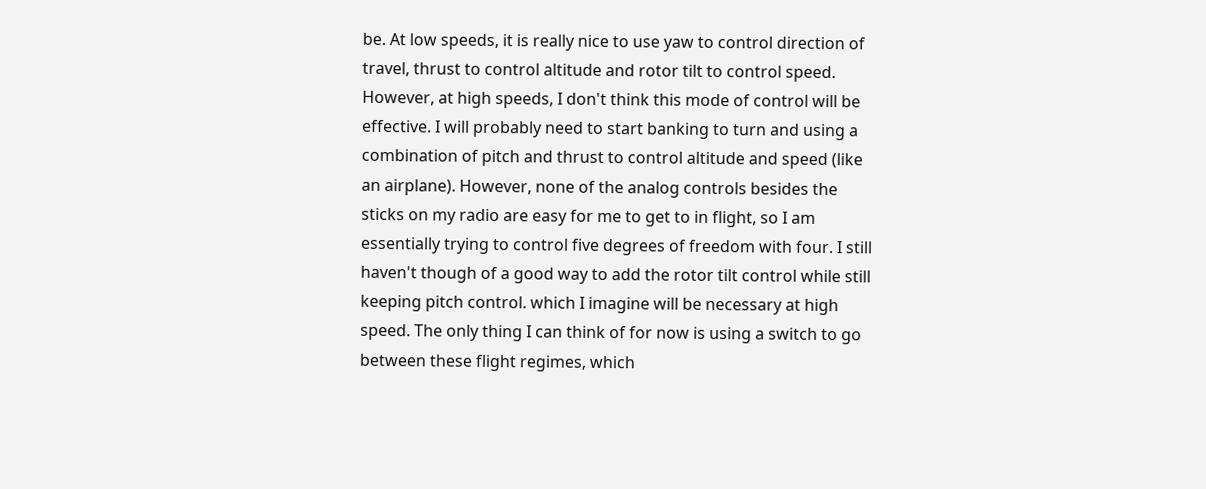be. At low speeds, it is really nice to use yaw to control direction of travel, thrust to control altitude and rotor tilt to control speed. However, at high speeds, I don't think this mode of control will be effective. I will probably need to start banking to turn and using a combination of pitch and thrust to control altitude and speed (like an airplane). However, none of the analog controls besides the sticks on my radio are easy for me to get to in flight, so I am essentially trying to control five degrees of freedom with four. I still haven't though of a good way to add the rotor tilt control while still keeping pitch control. which I imagine will be necessary at high speed. The only thing I can think of for now is using a switch to go between these flight regimes, which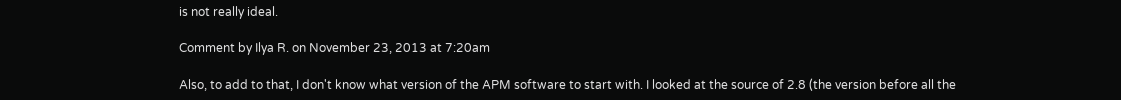is not really ideal.

Comment by Ilya R. on November 23, 2013 at 7:20am

Also, to add to that, I don't know what version of the APM software to start with. I looked at the source of 2.8 (the version before all the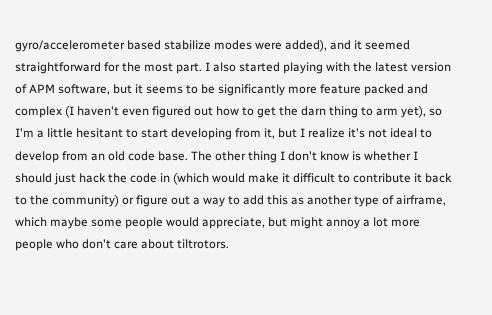gyro/accelerometer based stabilize modes were added), and it seemed straightforward for the most part. I also started playing with the latest version of APM software, but it seems to be significantly more feature packed and complex (I haven't even figured out how to get the darn thing to arm yet), so I'm a little hesitant to start developing from it, but I realize it's not ideal to develop from an old code base. The other thing I don't know is whether I should just hack the code in (which would make it difficult to contribute it back to the community) or figure out a way to add this as another type of airframe, which maybe some people would appreciate, but might annoy a lot more people who don't care about tiltrotors.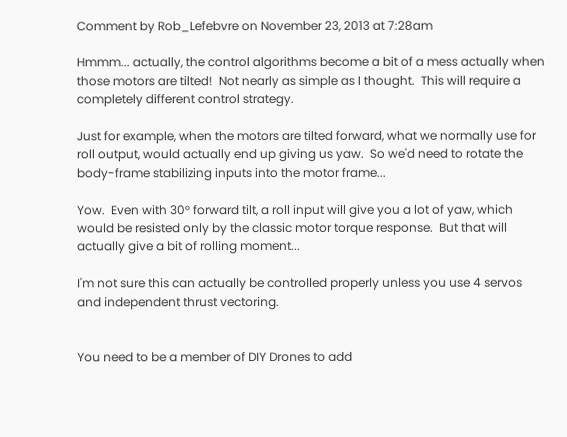Comment by Rob_Lefebvre on November 23, 2013 at 7:28am

Hmmm... actually, the control algorithms become a bit of a mess actually when those motors are tilted!  Not nearly as simple as I thought.  This will require a completely different control strategy.

Just for example, when the motors are tilted forward, what we normally use for roll output, would actually end up giving us yaw.  So we'd need to rotate the body-frame stabilizing inputs into the motor frame...

Yow.  Even with 30° forward tilt, a roll input will give you a lot of yaw, which would be resisted only by the classic motor torque response.  But that will actually give a bit of rolling moment...

I'm not sure this can actually be controlled properly unless you use 4 servos and independent thrust vectoring.


You need to be a member of DIY Drones to add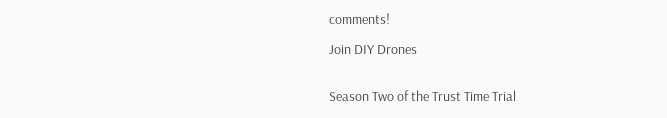comments!

Join DIY Drones


Season Two of the Trust Time Trial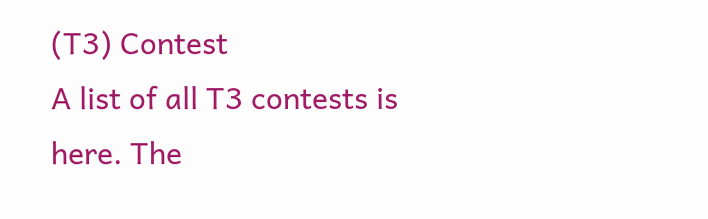(T3) Contest
A list of all T3 contests is here. The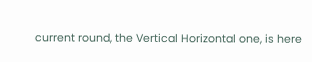current round, the Vertical Horizontal one, is here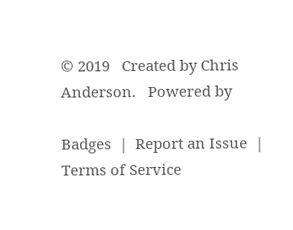© 2019   Created by Chris Anderson.   Powered by

Badges  |  Report an Issue  |  Terms of Service